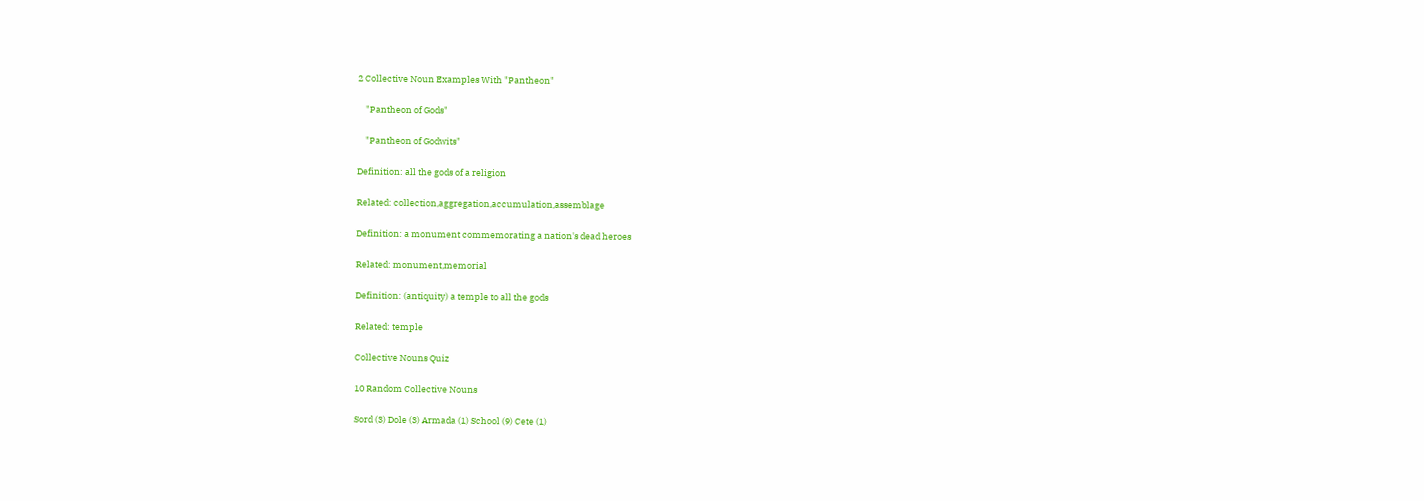2 Collective Noun Examples With "Pantheon"

    "Pantheon of Gods"

    "Pantheon of Godwits"

Definition: all the gods of a religion

Related: collection,aggregation,accumulation,assemblage

Definition: a monument commemorating a nation's dead heroes

Related: monument,memorial

Definition: (antiquity) a temple to all the gods

Related: temple

Collective Nouns Quiz

10 Random Collective Nouns

Sord (3) Dole (3) Armada (1) School (9) Cete (1)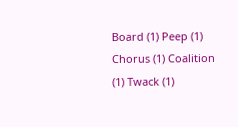Board (1) Peep (1) Chorus (1) Coalition (1) Twack (1)